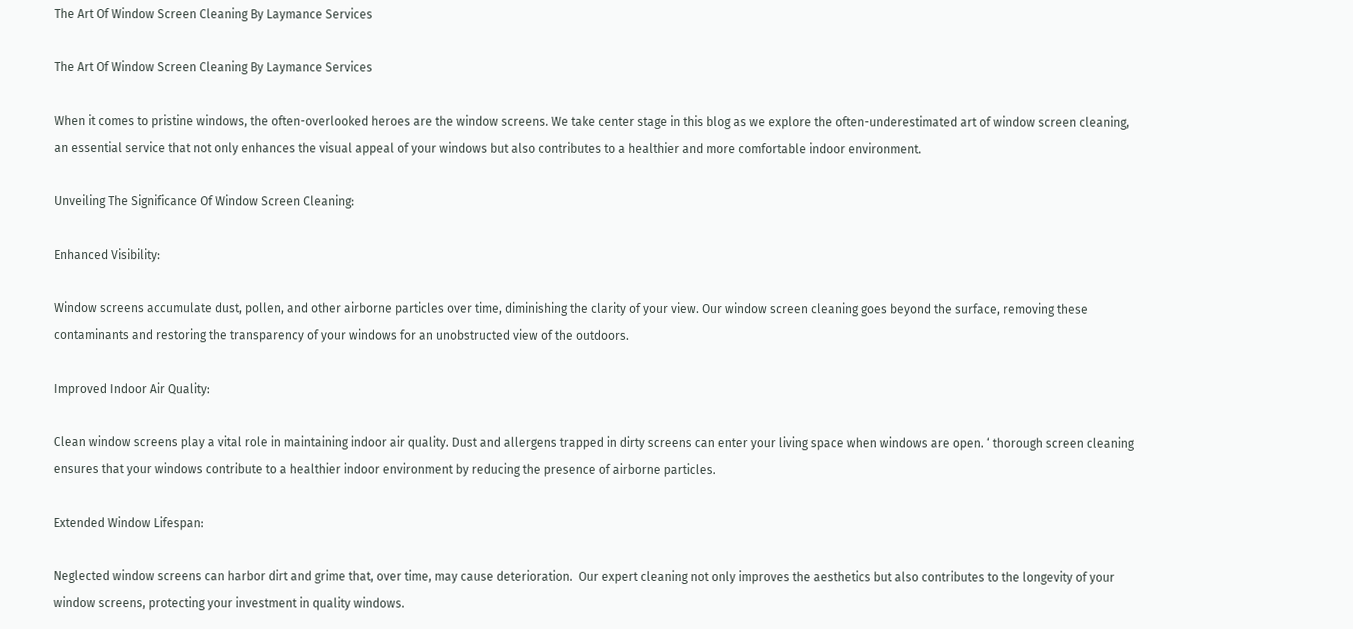The Art Of Window Screen Cleaning By Laymance Services

The Art Of Window Screen Cleaning By Laymance Services

When it comes to pristine windows, the often-overlooked heroes are the window screens. We take center stage in this blog as we explore the often-underestimated art of window screen cleaning, an essential service that not only enhances the visual appeal of your windows but also contributes to a healthier and more comfortable indoor environment.

Unveiling The Significance Of Window Screen Cleaning:

Enhanced Visibility:

Window screens accumulate dust, pollen, and other airborne particles over time, diminishing the clarity of your view. Our window screen cleaning goes beyond the surface, removing these contaminants and restoring the transparency of your windows for an unobstructed view of the outdoors.

Improved Indoor Air Quality:

Clean window screens play a vital role in maintaining indoor air quality. Dust and allergens trapped in dirty screens can enter your living space when windows are open. ‘ thorough screen cleaning ensures that your windows contribute to a healthier indoor environment by reducing the presence of airborne particles.

Extended Window Lifespan:

Neglected window screens can harbor dirt and grime that, over time, may cause deterioration.  Our expert cleaning not only improves the aesthetics but also contributes to the longevity of your window screens, protecting your investment in quality windows.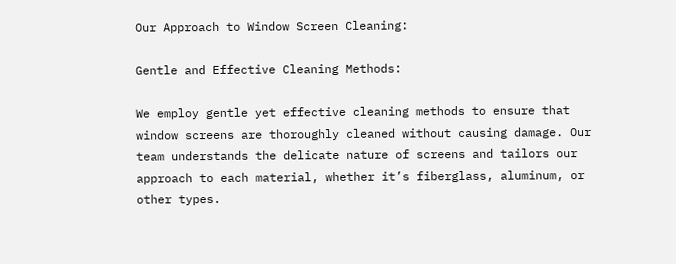Our Approach to Window Screen Cleaning:

Gentle and Effective Cleaning Methods:

We employ gentle yet effective cleaning methods to ensure that window screens are thoroughly cleaned without causing damage. Our team understands the delicate nature of screens and tailors our approach to each material, whether it’s fiberglass, aluminum, or other types.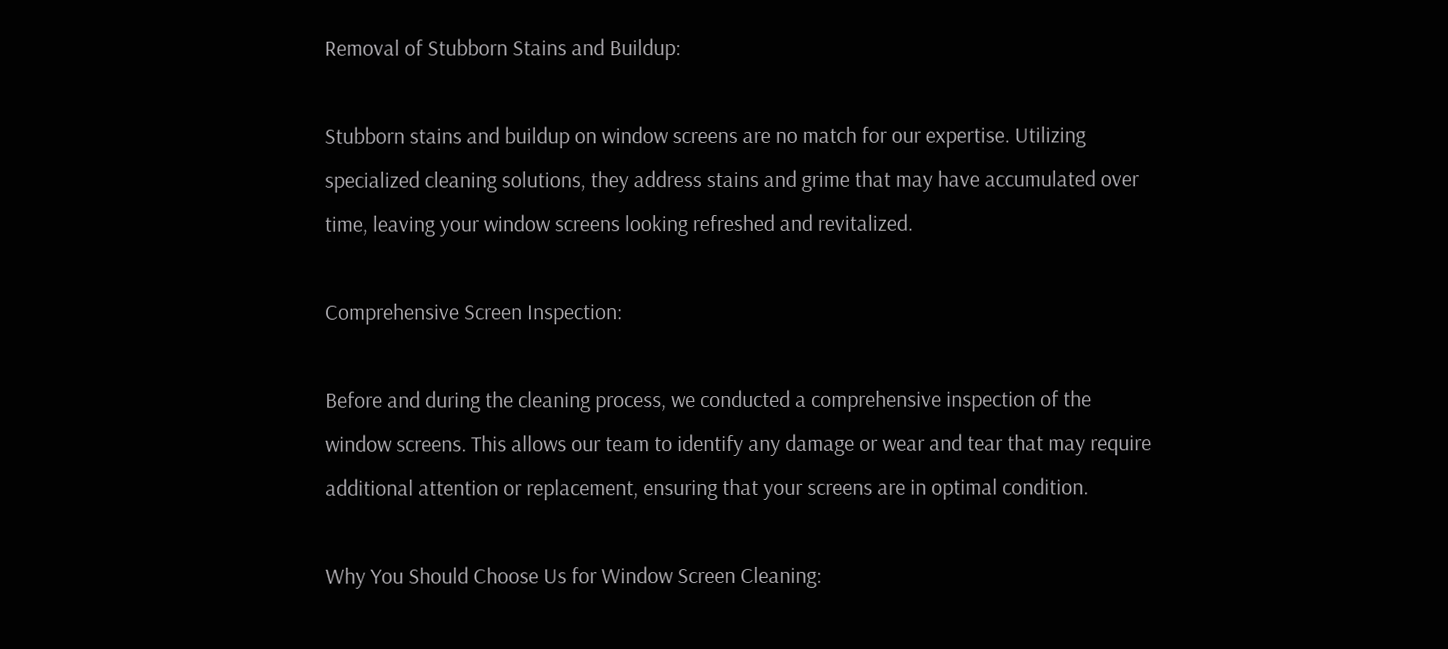Removal of Stubborn Stains and Buildup:

Stubborn stains and buildup on window screens are no match for our expertise. Utilizing specialized cleaning solutions, they address stains and grime that may have accumulated over time, leaving your window screens looking refreshed and revitalized.

Comprehensive Screen Inspection:

Before and during the cleaning process, we conducted a comprehensive inspection of the window screens. This allows our team to identify any damage or wear and tear that may require additional attention or replacement, ensuring that your screens are in optimal condition.

Why You Should Choose Us for Window Screen Cleaning: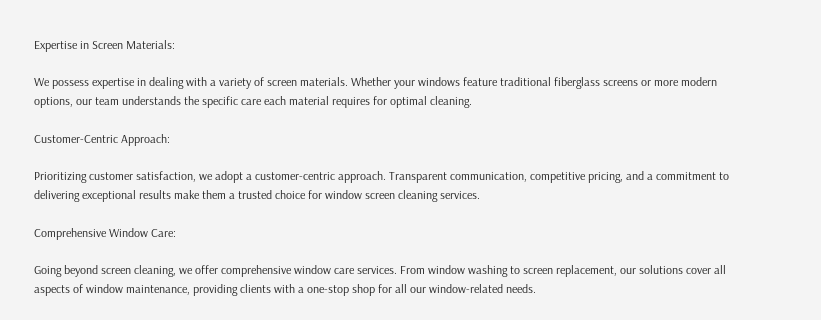Expertise in Screen Materials:

We possess expertise in dealing with a variety of screen materials. Whether your windows feature traditional fiberglass screens or more modern options, our team understands the specific care each material requires for optimal cleaning.

Customer-Centric Approach:

Prioritizing customer satisfaction, we adopt a customer-centric approach. Transparent communication, competitive pricing, and a commitment to delivering exceptional results make them a trusted choice for window screen cleaning services.

Comprehensive Window Care:

Going beyond screen cleaning, we offer comprehensive window care services. From window washing to screen replacement, our solutions cover all aspects of window maintenance, providing clients with a one-stop shop for all our window-related needs.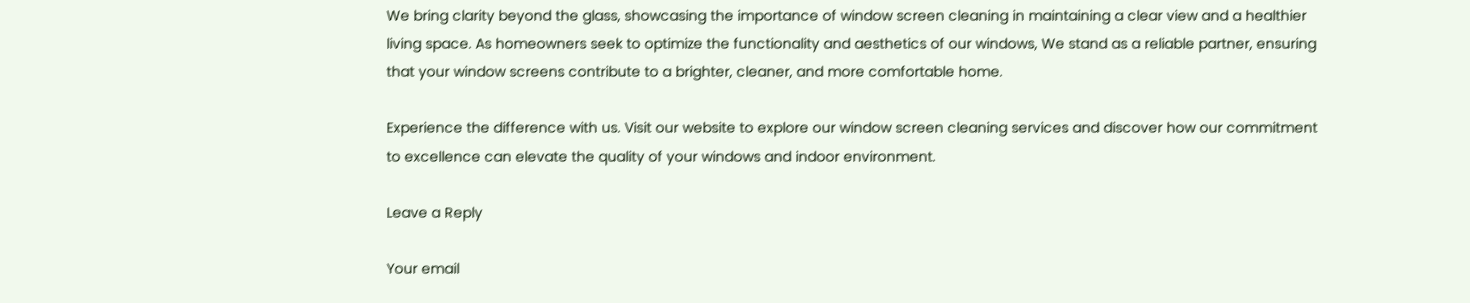We bring clarity beyond the glass, showcasing the importance of window screen cleaning in maintaining a clear view and a healthier living space. As homeowners seek to optimize the functionality and aesthetics of our windows, We stand as a reliable partner, ensuring that your window screens contribute to a brighter, cleaner, and more comfortable home.

Experience the difference with us. Visit our website to explore our window screen cleaning services and discover how our commitment to excellence can elevate the quality of your windows and indoor environment.

Leave a Reply

Your email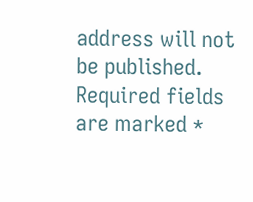address will not be published. Required fields are marked *